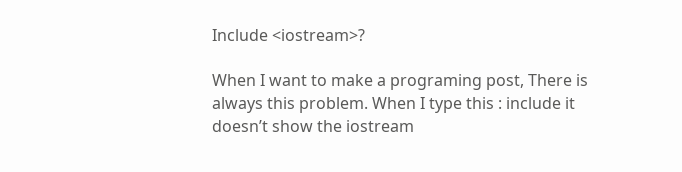Include <iostream>?

When I want to make a programing post, There is always this problem. When I type this : include it doesn’t show the iostream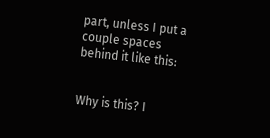part, unless I put a couple spaces behind it like this:


Why is this? I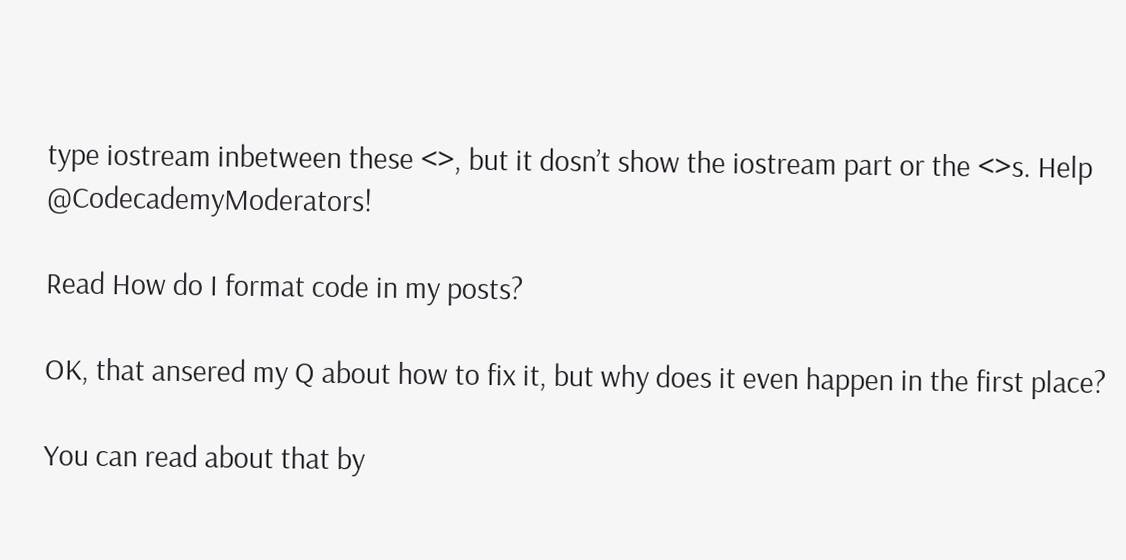type iostream inbetween these <>, but it dosn’t show the iostream part or the <>s. Help @CodecademyModerators!

Read How do I format code in my posts?

OK, that ansered my Q about how to fix it, but why does it even happen in the first place?

You can read about that by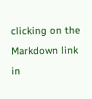clicking on the Markdown link in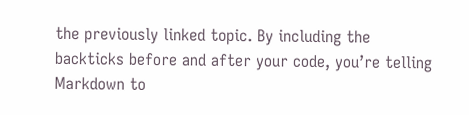the previously linked topic. By including the backticks before and after your code, you’re telling Markdown to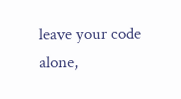leave your code alone,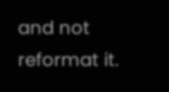and not reformat it.